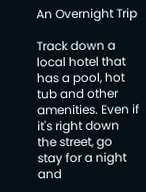An Overnight Trip

Track down a local hotel that has a pool, hot tub and other amenities. Even if it's right down the street, go stay for a night and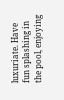luxuriate. Have fun splashing in the pool, enjoying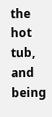the hot tub, and being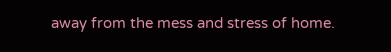away from the mess and stress of home.